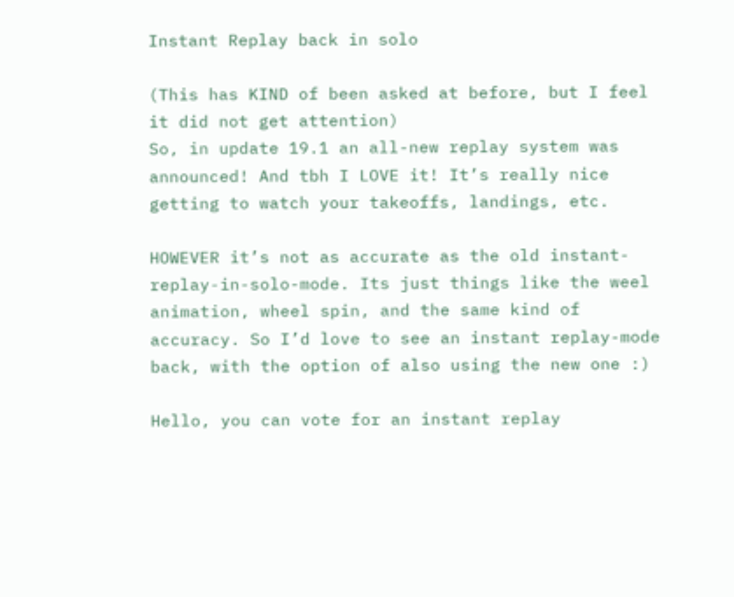Instant Replay back in solo

(This has KIND of been asked at before, but I feel it did not get attention)
So, in update 19.1 an all-new replay system was announced! And tbh I LOVE it! It’s really nice getting to watch your takeoffs, landings, etc.

HOWEVER it’s not as accurate as the old instant-replay-in-solo-mode. Its just things like the weel animation, wheel spin, and the same kind of accuracy. So I’d love to see an instant replay-mode back, with the option of also using the new one :)

Hello, you can vote for an instant replay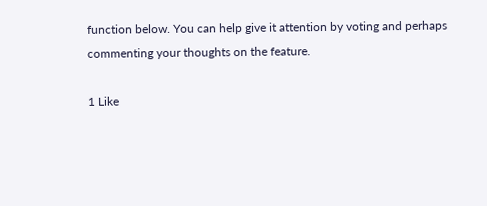function below. You can help give it attention by voting and perhaps commenting your thoughts on the feature.

1 Like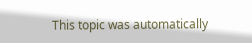This topic was automatically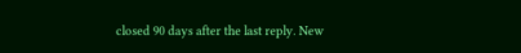closed 90 days after the last reply. New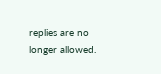replies are no longer allowed.